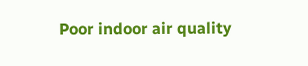Poor indoor air quality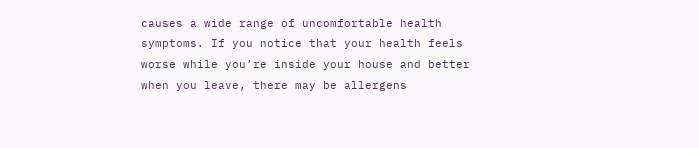causes a wide range of uncomfortable health symptoms. If you notice that your health feels worse while you’re inside your house and better when you leave, there may be allergens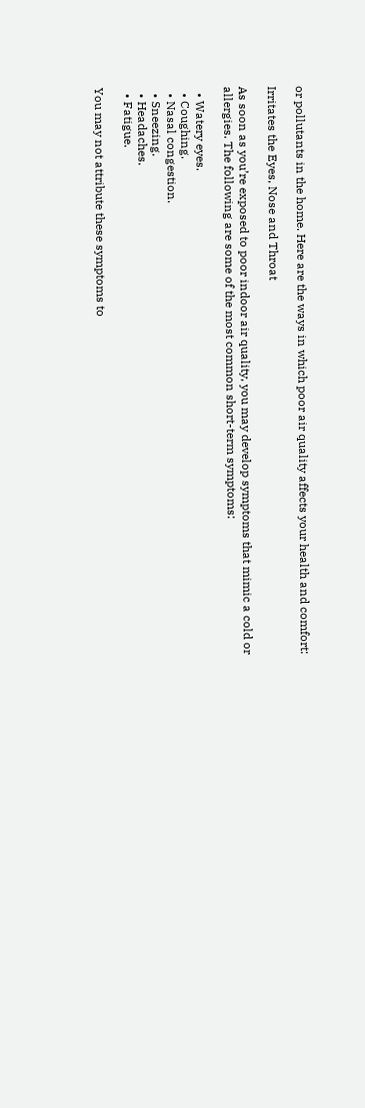or pollutants in the home. Here are the ways in which poor air quality affects your health and comfort:

Irritates the Eyes, Nose and Throat

As soon as you’re exposed to poor indoor air quality, you may develop symptoms that mimic a cold or allergies. The following are some of the most common short-term symptoms:

  • Watery eyes.
  • Coughing.
  • Nasal congestion.
  • Sneezing.
  • Headaches.
  • Fatigue.

You may not attribute these symptoms to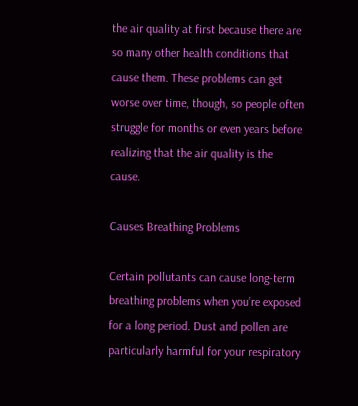the air quality at first because there are so many other health conditions that cause them. These problems can get worse over time, though, so people often struggle for months or even years before realizing that the air quality is the cause.

Causes Breathing Problems

Certain pollutants can cause long-term breathing problems when you’re exposed for a long period. Dust and pollen are particularly harmful for your respiratory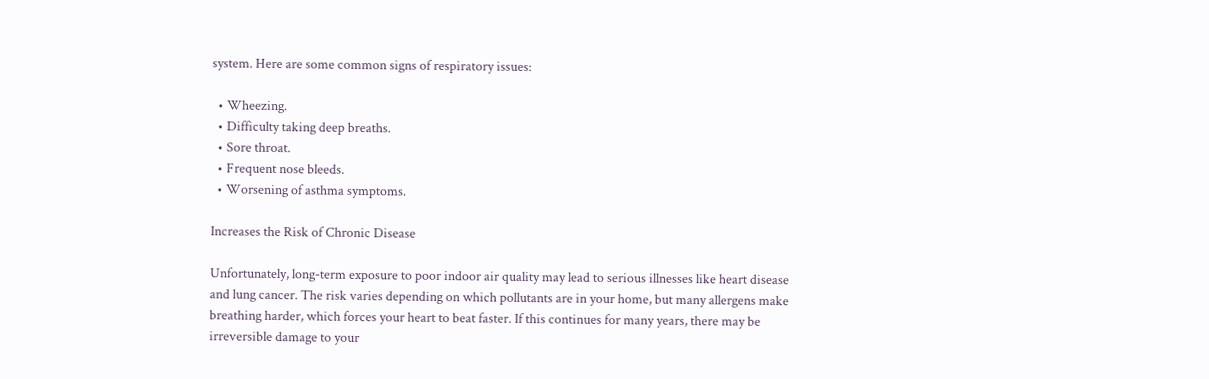system. Here are some common signs of respiratory issues:

  • Wheezing.
  • Difficulty taking deep breaths.
  • Sore throat.
  • Frequent nose bleeds.
  • Worsening of asthma symptoms.

Increases the Risk of Chronic Disease

Unfortunately, long-term exposure to poor indoor air quality may lead to serious illnesses like heart disease and lung cancer. The risk varies depending on which pollutants are in your home, but many allergens make breathing harder, which forces your heart to beat faster. If this continues for many years, there may be irreversible damage to your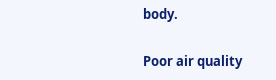body.

Poor air quality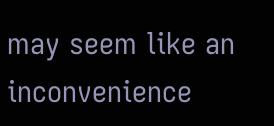may seem like an inconvenience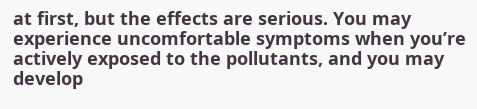at first, but the effects are serious. You may experience uncomfortable symptoms when you’re actively exposed to the pollutants, and you may develop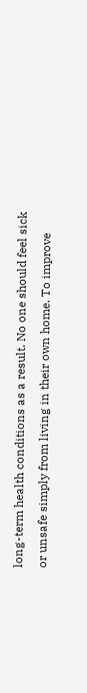long-term health conditions as a result. No one should feel sick or unsafe simply from living in their own home. To improve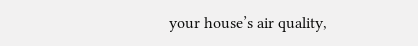your house’s air quality,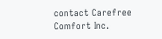contact Carefree Comfort Inc.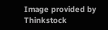Image provided by Thinkstock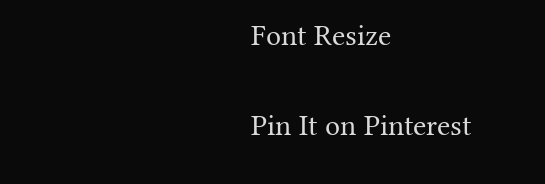Font Resize

Pin It on Pinterest